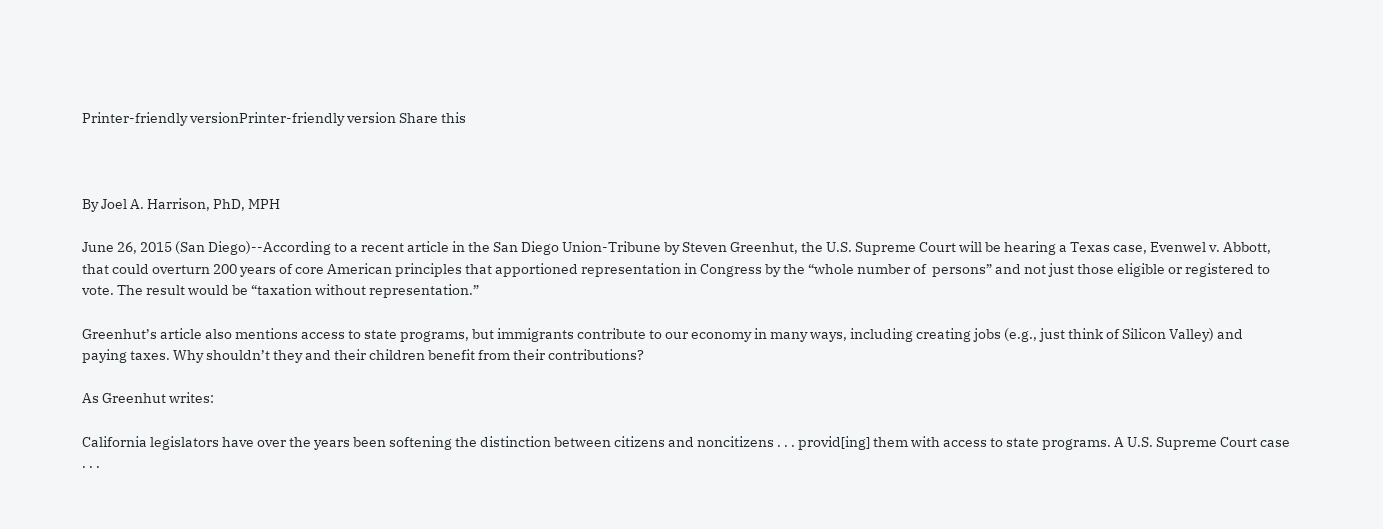Printer-friendly versionPrinter-friendly version Share this



By Joel A. Harrison, PhD, MPH

June 26, 2015 (San Diego)--According to a recent article in the San Diego Union-Tribune by Steven Greenhut, the U.S. Supreme Court will be hearing a Texas case, Evenwel v. Abbott, that could overturn 200 years of core American principles that apportioned representation in Congress by the “whole number of  persons” and not just those eligible or registered to vote. The result would be “taxation without representation.”

Greenhut’s article also mentions access to state programs, but immigrants contribute to our economy in many ways, including creating jobs (e.g., just think of Silicon Valley) and paying taxes. Why shouldn’t they and their children benefit from their contributions?

As Greenhut writes:

California legislators have over the years been softening the distinction between citizens and noncitizens . . . provid[ing] them with access to state programs. A U.S. Supreme Court case . . .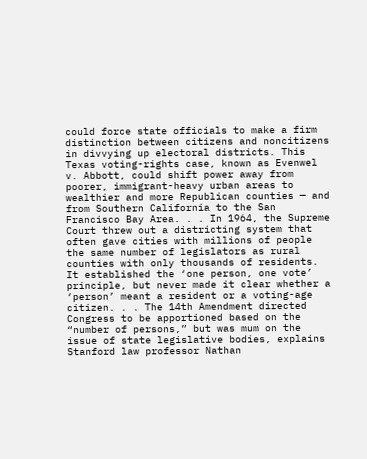could force state officials to make a firm distinction between citizens and noncitizens in divvying up electoral districts. This Texas voting-rights case, known as Evenwel v. Abbott, could shift power away from poorer, immigrant-heavy urban areas to wealthier and more Republican counties — and from Southern California to the San Francisco Bay Area. . . In 1964, the Supreme Court threw out a districting system that often gave cities with millions of people the same number of legislators as rural counties with only thousands of residents. It established the ‘one person, one vote’ principle, but never made it clear whether a ‘person’ meant a resident or a voting-age citizen. . . The 14th Amendment directed Congress to be apportioned based on the “number of persons,” but was mum on the issue of state legislative bodies, explains Stanford law professor Nathan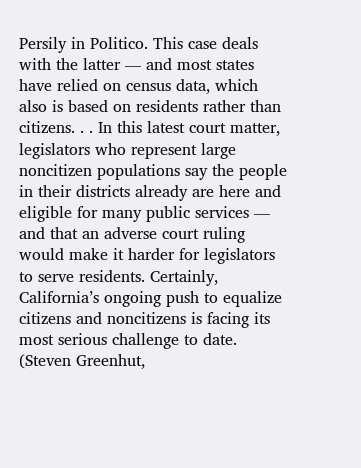Persily in Politico. This case deals with the latter — and most states have relied on census data, which also is based on residents rather than citizens. . . In this latest court matter, legislators who represent large noncitizen populations say the people in their districts already are here and eligible for many public services — and that an adverse court ruling would make it harder for legislators to serve residents. Certainly, California’s ongoing push to equalize citizens and noncitizens is facing its most serious challenge to date. (Steven Greenhut,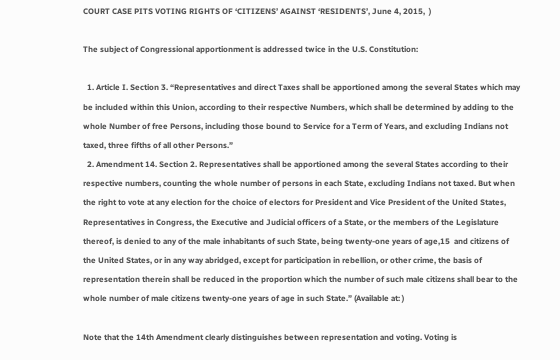COURT CASE PITS VOTING RIGHTS OF ‘CITIZENS’ AGAINST ‘RESIDENTS’, June 4, 2015,  )

The subject of Congressional apportionment is addressed twice in the U.S. Constitution:

  1. Article I. Section 3. “Representatives and direct Taxes shall be apportioned among the several States which may be included within this Union, according to their respective Numbers, which shall be determined by adding to the whole Number of free Persons, including those bound to Service for a Term of Years, and excluding Indians not taxed, three fifths of all other Persons.”
  2. Amendment 14. Section 2. Representatives shall be apportioned among the several States according to their respective numbers, counting the whole number of persons in each State, excluding Indians not taxed. But when the right to vote at any election for the choice of electors for President and Vice President of the United States, Representatives in Congress, the Executive and Judicial officers of a State, or the members of the Legislature thereof, is denied to any of the male inhabitants of such State, being twenty-one years of age,15  and citizens of the United States, or in any way abridged, except for participation in rebellion, or other crime, the basis of representation therein shall be reduced in the proportion which the number of such male citizens shall bear to the whole number of male citizens twenty-one years of age in such State.” (Available at: )

Note that the 14th Amendment clearly distinguishes between representation and voting. Voting is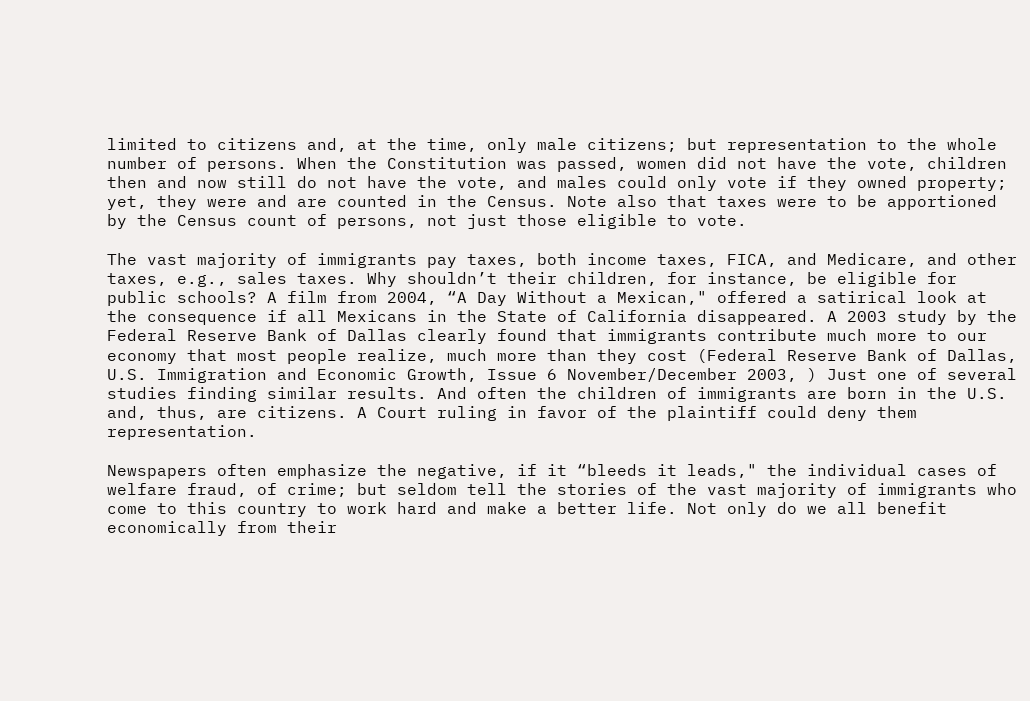limited to citizens and, at the time, only male citizens; but representation to the whole number of persons. When the Constitution was passed, women did not have the vote, children then and now still do not have the vote, and males could only vote if they owned property; yet, they were and are counted in the Census. Note also that taxes were to be apportioned by the Census count of persons, not just those eligible to vote.

The vast majority of immigrants pay taxes, both income taxes, FICA, and Medicare, and other taxes, e.g., sales taxes. Why shouldn’t their children, for instance, be eligible for public schools? A film from 2004, “A Day Without a Mexican," offered a satirical look at the consequence if all Mexicans in the State of California disappeared. A 2003 study by the Federal Reserve Bank of Dallas clearly found that immigrants contribute much more to our economy that most people realize, much more than they cost (Federal Reserve Bank of Dallas, U.S. Immigration and Economic Growth, Issue 6 November/December 2003, ) Just one of several studies finding similar results. And often the children of immigrants are born in the U.S. and, thus, are citizens. A Court ruling in favor of the plaintiff could deny them representation.

Newspapers often emphasize the negative, if it “bleeds it leads," the individual cases of welfare fraud, of crime; but seldom tell the stories of the vast majority of immigrants who come to this country to work hard and make a better life. Not only do we all benefit economically from their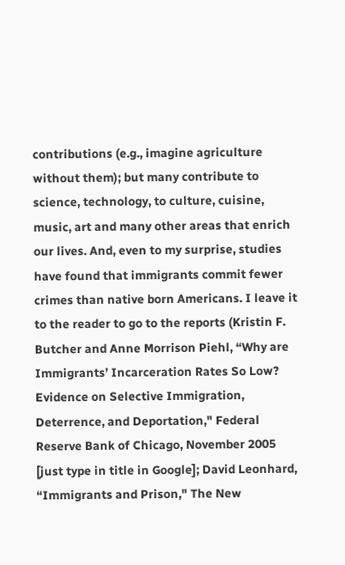contributions (e.g., imagine agriculture without them); but many contribute to science, technology, to culture, cuisine, music, art and many other areas that enrich our lives. And, even to my surprise, studies have found that immigrants commit fewer crimes than native born Americans. I leave it to the reader to go to the reports (Kristin F. Butcher and Anne Morrison Piehl, “Why are Immigrants’ Incarceration Rates So Low? Evidence on Selective Immigration, Deterrence, and Deportation," Federal Reserve Bank of Chicago, November 2005 [just type in title in Google]; David Leonhard, “Immigrants and Prison," The New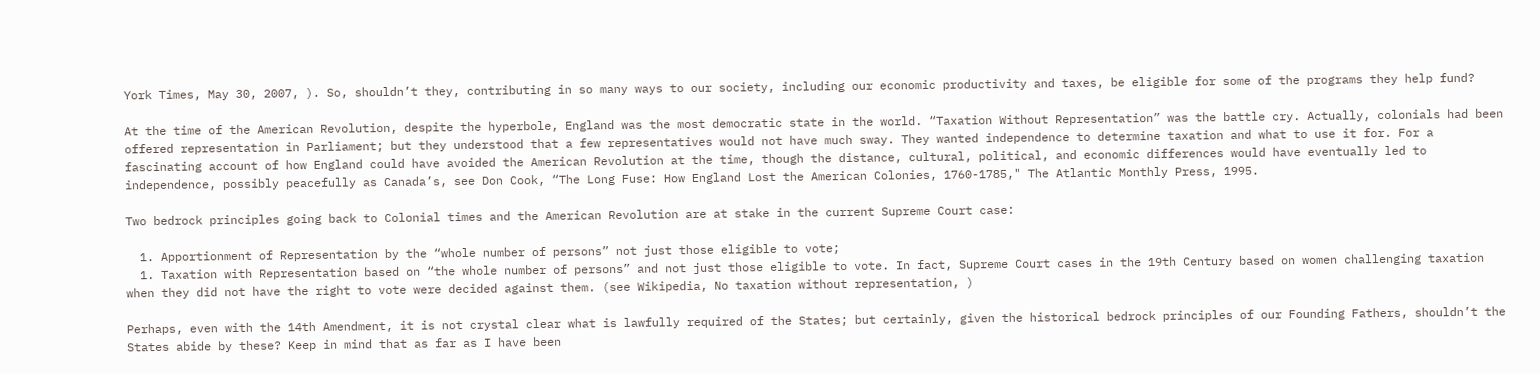York Times, May 30, 2007, ). So, shouldn’t they, contributing in so many ways to our society, including our economic productivity and taxes, be eligible for some of the programs they help fund?

At the time of the American Revolution, despite the hyperbole, England was the most democratic state in the world. “Taxation Without Representation” was the battle cry. Actually, colonials had been offered representation in Parliament; but they understood that a few representatives would not have much sway. They wanted independence to determine taxation and what to use it for. For a fascinating account of how England could have avoided the American Revolution at the time, though the distance, cultural, political, and economic differences would have eventually led to independence, possibly peacefully as Canada’s, see Don Cook, “The Long Fuse: How England Lost the American Colonies, 1760-1785," The Atlantic Monthly Press, 1995.

Two bedrock principles going back to Colonial times and the American Revolution are at stake in the current Supreme Court case:

  1. Apportionment of Representation by the “whole number of persons” not just those eligible to vote;
  1. Taxation with Representation based on “the whole number of persons” and not just those eligible to vote. In fact, Supreme Court cases in the 19th Century based on women challenging taxation when they did not have the right to vote were decided against them. (see Wikipedia, No taxation without representation, )

Perhaps, even with the 14th Amendment, it is not crystal clear what is lawfully required of the States; but certainly, given the historical bedrock principles of our Founding Fathers, shouldn’t the States abide by these? Keep in mind that as far as I have been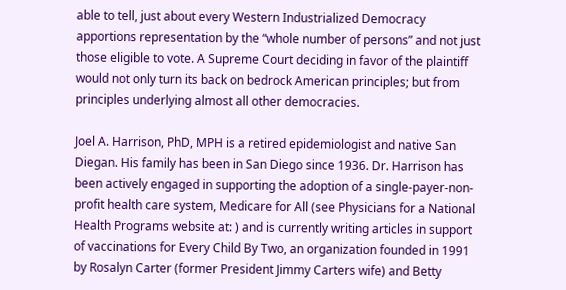able to tell, just about every Western Industrialized Democracy apportions representation by the “whole number of persons” and not just those eligible to vote. A Supreme Court deciding in favor of the plaintiff would not only turn its back on bedrock American principles; but from principles underlying almost all other democracies.

Joel A. Harrison, PhD, MPH is a retired epidemiologist and native San Diegan. His family has been in San Diego since 1936. Dr. Harrison has been actively engaged in supporting the adoption of a single-payer-non-profit health care system, Medicare for All (see Physicians for a National Health Programs website at: ) and is currently writing articles in support of vaccinations for Every Child By Two, an organization founded in 1991 by Rosalyn Carter (former President Jimmy Carters wife) and Betty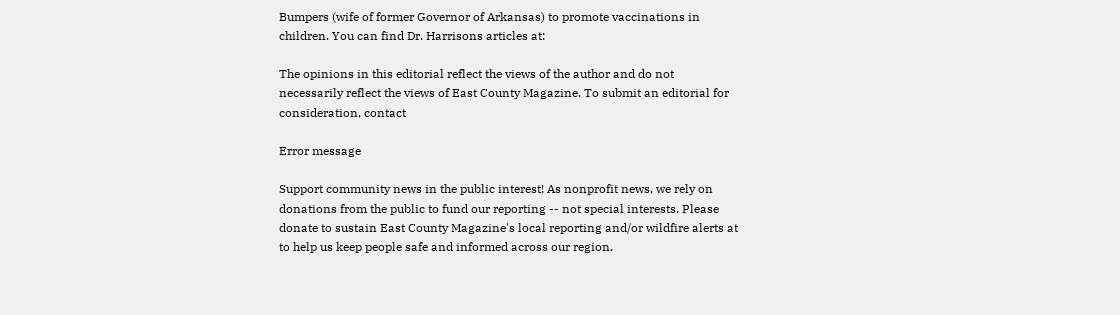Bumpers (wife of former Governor of Arkansas) to promote vaccinations in children. You can find Dr. Harrisons articles at:

The opinions in this editorial reflect the views of the author and do not necessarily reflect the views of East County Magazine. To submit an editorial for consideration, contact

Error message

Support community news in the public interest! As nonprofit news, we rely on donations from the public to fund our reporting -- not special interests. Please donate to sustain East County Magazine's local reporting and/or wildfire alerts at to help us keep people safe and informed across our region.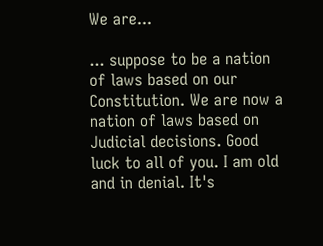We are...

... suppose to be a nation of laws based on our Constitution. We are now a nation of laws based on Judicial decisions. Good luck to all of you. I am old and in denial. It's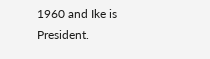1960 and Ike is President.